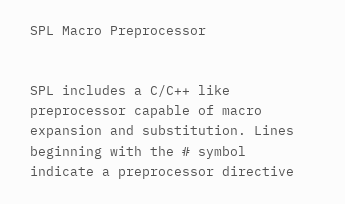SPL Macro Preprocessor


SPL includes a C/C++ like preprocessor capable of macro expansion and substitution. Lines beginning with the # symbol indicate a preprocessor directive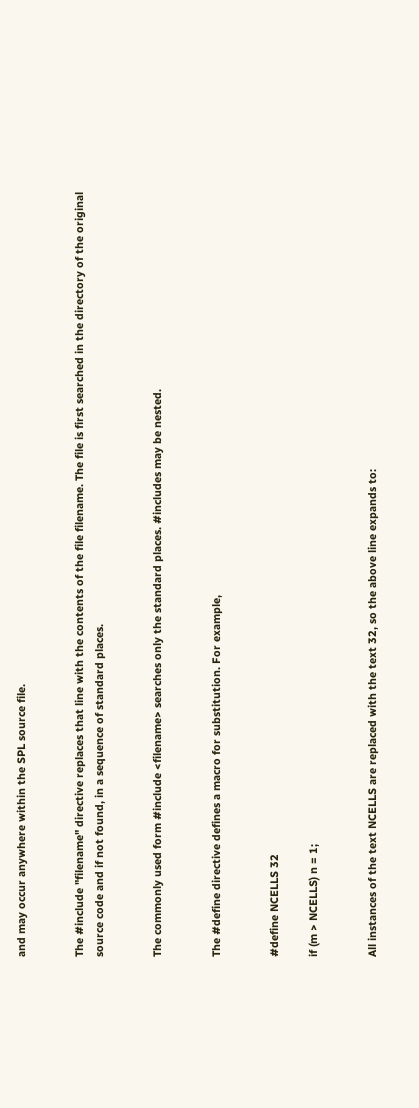and may occur anywhere within the SPL source file.


The #include "filename" directive replaces that line with the contents of the file filename. The file is first searched in the directory of the original source code and if not found, in a sequence of standard places.


The commonly used form #include <filename> searches only the standard places. #includes may be nested.


The #define directive defines a macro for substitution. For example,


#define NCELLS 32

if (m > NCELLS) n = 1;


All instances of the text NCELLS are replaced with the text 32, so the above line expands to: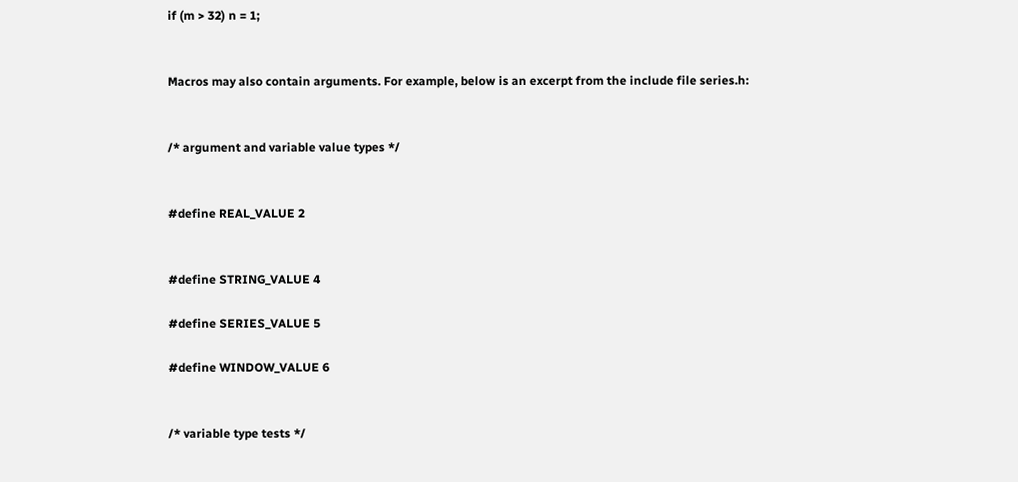if (m > 32) n = 1;


Macros may also contain arguments. For example, below is an excerpt from the include file series.h:


/* argument and variable value types */


#define REAL_VALUE 2


#define STRING_VALUE 4

#define SERIES_VALUE 5

#define WINDOW_VALUE 6


/* variable type tests */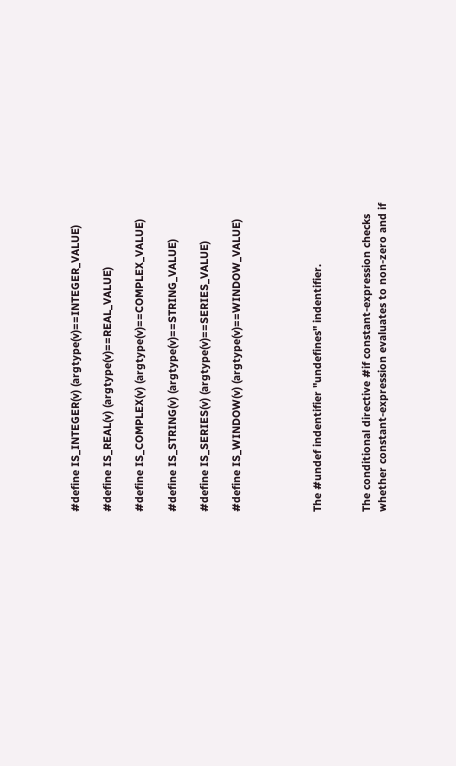#define IS_INTEGER(v) (argtype(v)==INTEGER_VALUE)

#define IS_REAL(v) (argtype(v)==REAL_VALUE)

#define IS_COMPLEX(v) (argtype(v)==COMPLEX_VALUE)

#define IS_STRING(v) (argtype(v)==STRING_VALUE)

#define IS_SERIES(v) (argtype(v)==SERIES_VALUE)

#define IS_WINDOW(v) (argtype(v)==WINDOW_VALUE)




The #undef indentifier "undefines" indentifier.


The conditional directive #if constant-expression checks whether constant-expression evaluates to non-zero and if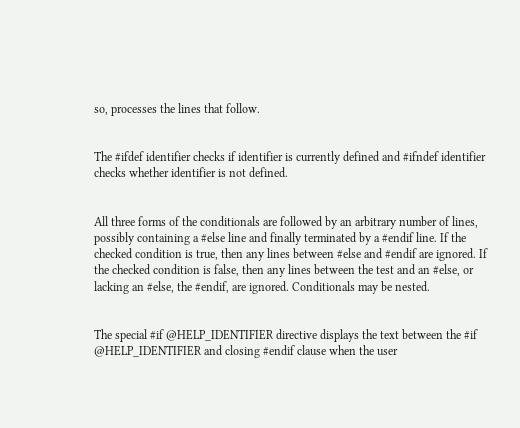so, processes the lines that follow.


The #ifdef identifier checks if identifier is currently defined and #ifndef identifier checks whether identifier is not defined.


All three forms of the conditionals are followed by an arbitrary number of lines, possibly containing a #else line and finally terminated by a #endif line. If the checked condition is true, then any lines between #else and #endif are ignored. If the checked condition is false, then any lines between the test and an #else, or lacking an #else, the #endif, are ignored. Conditionals may be nested.


The special #if @HELP_IDENTIFIER directive displays the text between the #if @HELP_IDENTIFIER and closing #endif clause when the user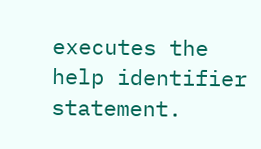executes the help identifier statement.